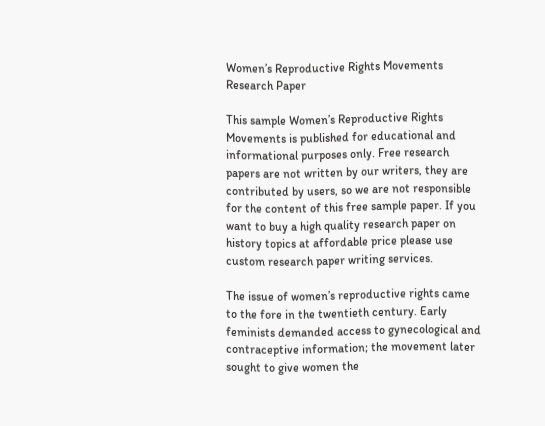Women’s Reproductive Rights Movements Research Paper

This sample Women’s Reproductive Rights Movements is published for educational and informational purposes only. Free research papers are not written by our writers, they are contributed by users, so we are not responsible for the content of this free sample paper. If you want to buy a high quality research paper on history topics at affordable price please use custom research paper writing services.

The issue of women’s reproductive rights came to the fore in the twentieth century. Early feminists demanded access to gynecological and contraceptive information; the movement later sought to give women the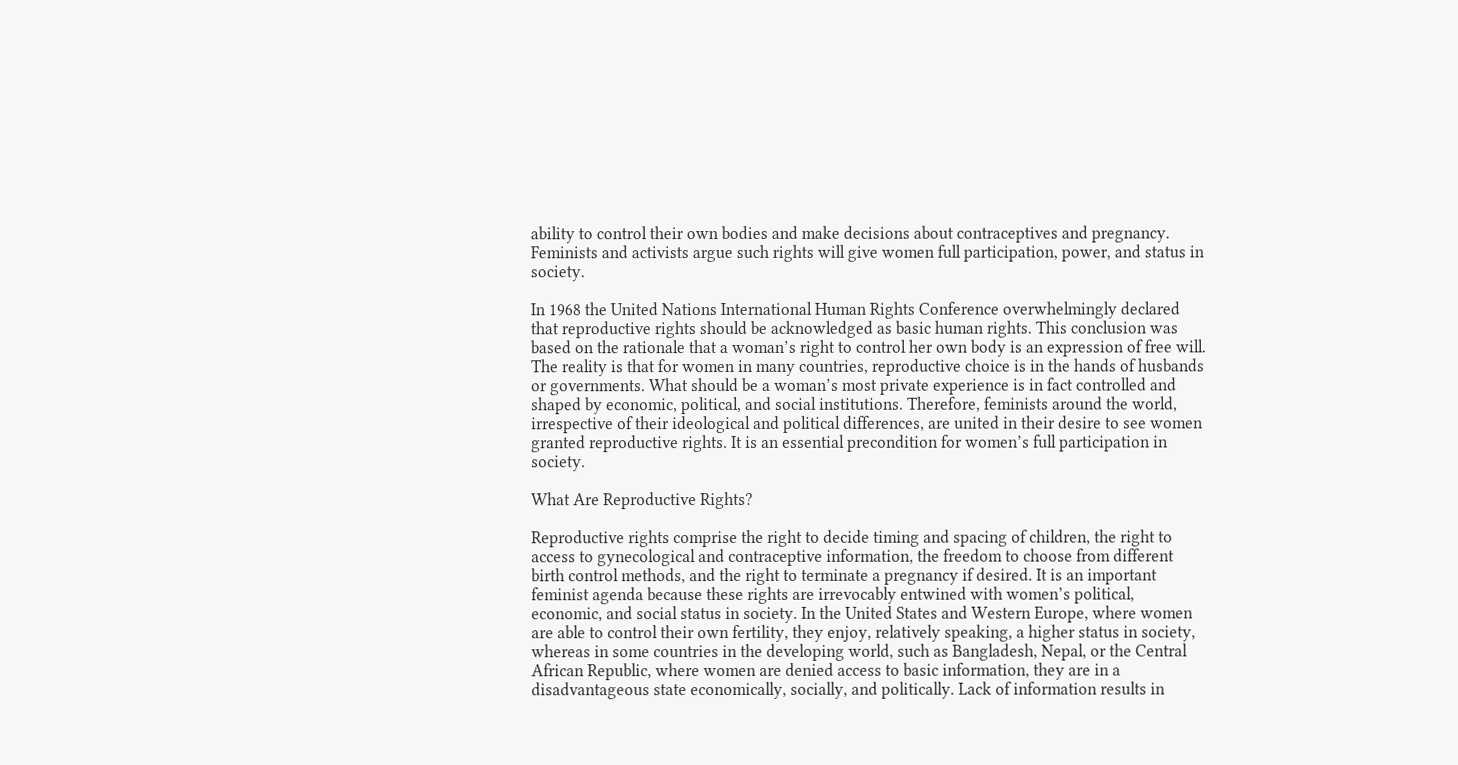ability to control their own bodies and make decisions about contraceptives and pregnancy. Feminists and activists argue such rights will give women full participation, power, and status in society.

In 1968 the United Nations International Human Rights Conference overwhelmingly declared that reproductive rights should be acknowledged as basic human rights. This conclusion was based on the rationale that a woman’s right to control her own body is an expression of free will. The reality is that for women in many countries, reproductive choice is in the hands of husbands or governments. What should be a woman’s most private experience is in fact controlled and shaped by economic, political, and social institutions. Therefore, feminists around the world, irrespective of their ideological and political differences, are united in their desire to see women granted reproductive rights. It is an essential precondition for women’s full participation in society.

What Are Reproductive Rights?

Reproductive rights comprise the right to decide timing and spacing of children, the right to access to gynecological and contraceptive information, the freedom to choose from different birth control methods, and the right to terminate a pregnancy if desired. It is an important feminist agenda because these rights are irrevocably entwined with women’s political, economic, and social status in society. In the United States and Western Europe, where women are able to control their own fertility, they enjoy, relatively speaking, a higher status in society, whereas in some countries in the developing world, such as Bangladesh, Nepal, or the Central African Republic, where women are denied access to basic information, they are in a disadvantageous state economically, socially, and politically. Lack of information results in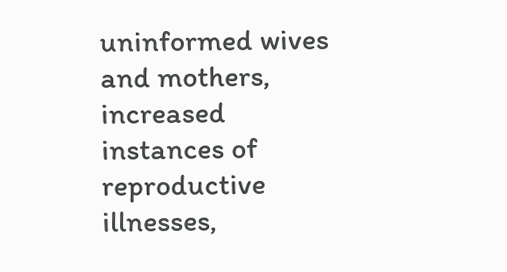uninformed wives and mothers, increased instances of reproductive illnesses,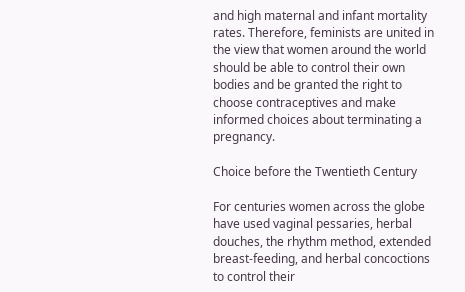and high maternal and infant mortality rates. Therefore, feminists are united in the view that women around the world should be able to control their own bodies and be granted the right to choose contraceptives and make informed choices about terminating a pregnancy.

Choice before the Twentieth Century

For centuries women across the globe have used vaginal pessaries, herbal douches, the rhythm method, extended breast-feeding, and herbal concoctions to control their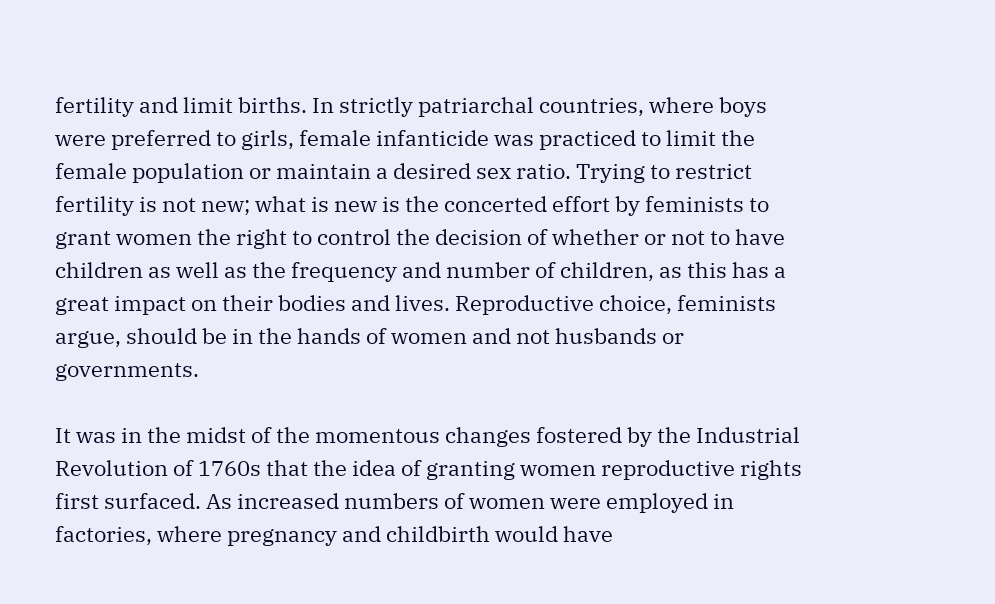fertility and limit births. In strictly patriarchal countries, where boys were preferred to girls, female infanticide was practiced to limit the female population or maintain a desired sex ratio. Trying to restrict fertility is not new; what is new is the concerted effort by feminists to grant women the right to control the decision of whether or not to have children as well as the frequency and number of children, as this has a great impact on their bodies and lives. Reproductive choice, feminists argue, should be in the hands of women and not husbands or governments.

It was in the midst of the momentous changes fostered by the Industrial Revolution of 1760s that the idea of granting women reproductive rights first surfaced. As increased numbers of women were employed in factories, where pregnancy and childbirth would have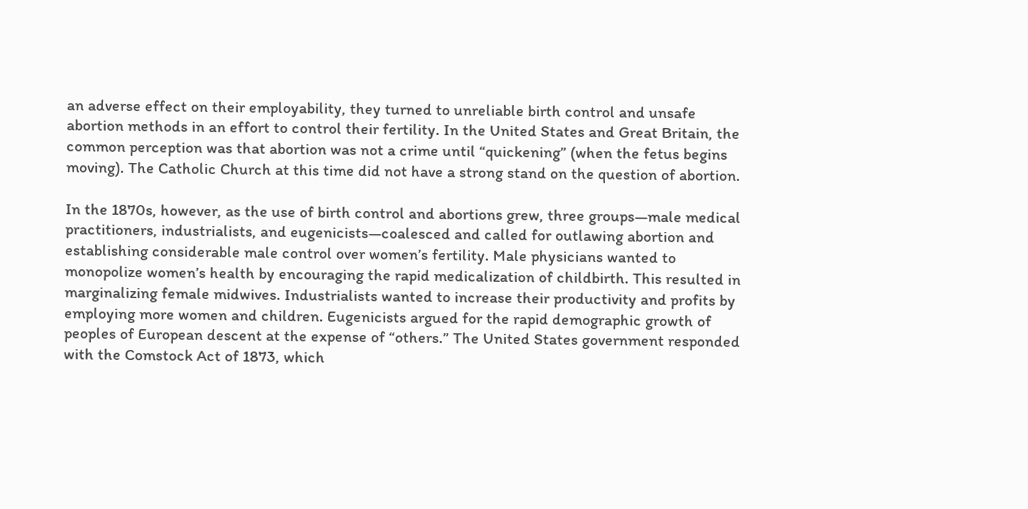an adverse effect on their employability, they turned to unreliable birth control and unsafe abortion methods in an effort to control their fertility. In the United States and Great Britain, the common perception was that abortion was not a crime until “quickening” (when the fetus begins moving). The Catholic Church at this time did not have a strong stand on the question of abortion.

In the 1870s, however, as the use of birth control and abortions grew, three groups—male medical practitioners, industrialists, and eugenicists—coalesced and called for outlawing abortion and establishing considerable male control over women’s fertility. Male physicians wanted to monopolize women’s health by encouraging the rapid medicalization of childbirth. This resulted in marginalizing female midwives. Industrialists wanted to increase their productivity and profits by employing more women and children. Eugenicists argued for the rapid demographic growth of peoples of European descent at the expense of “others.” The United States government responded with the Comstock Act of 1873, which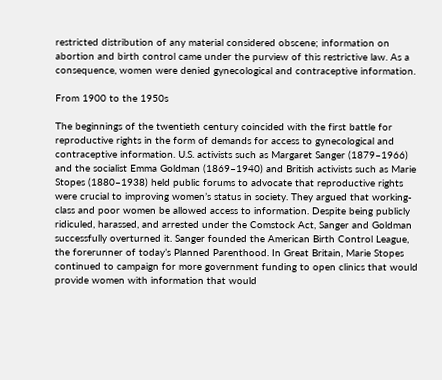restricted distribution of any material considered obscene; information on abortion and birth control came under the purview of this restrictive law. As a consequence, women were denied gynecological and contraceptive information.

From 1900 to the 1950s

The beginnings of the twentieth century coincided with the first battle for reproductive rights in the form of demands for access to gynecological and contraceptive information. U.S. activists such as Margaret Sanger (1879–1966) and the socialist Emma Goldman (1869–1940) and British activists such as Marie Stopes (1880–1938) held public forums to advocate that reproductive rights were crucial to improving women’s status in society. They argued that working-class and poor women be allowed access to information. Despite being publicly ridiculed, harassed, and arrested under the Comstock Act, Sanger and Goldman successfully overturned it. Sanger founded the American Birth Control League, the forerunner of today’s Planned Parenthood. In Great Britain, Marie Stopes continued to campaign for more government funding to open clinics that would provide women with information that would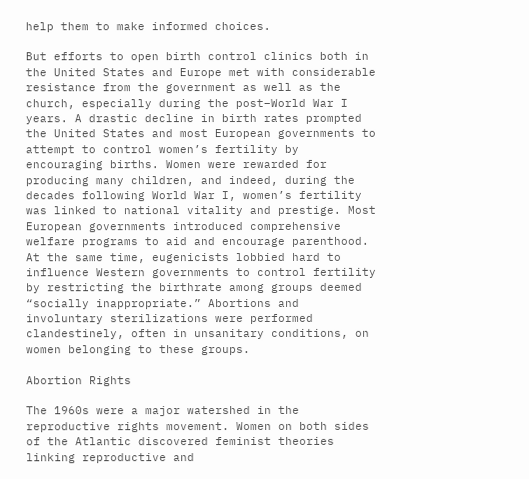help them to make informed choices.

But efforts to open birth control clinics both in the United States and Europe met with considerable resistance from the government as well as the church, especially during the post–World War I years. A drastic decline in birth rates prompted the United States and most European governments to attempt to control women’s fertility by encouraging births. Women were rewarded for producing many children, and indeed, during the decades following World War I, women’s fertility was linked to national vitality and prestige. Most European governments introduced comprehensive welfare programs to aid and encourage parenthood. At the same time, eugenicists lobbied hard to influence Western governments to control fertility by restricting the birthrate among groups deemed “socially inappropriate.” Abortions and involuntary sterilizations were performed clandestinely, often in unsanitary conditions, on women belonging to these groups.

Abortion Rights

The 1960s were a major watershed in the reproductive rights movement. Women on both sides of the Atlantic discovered feminist theories linking reproductive and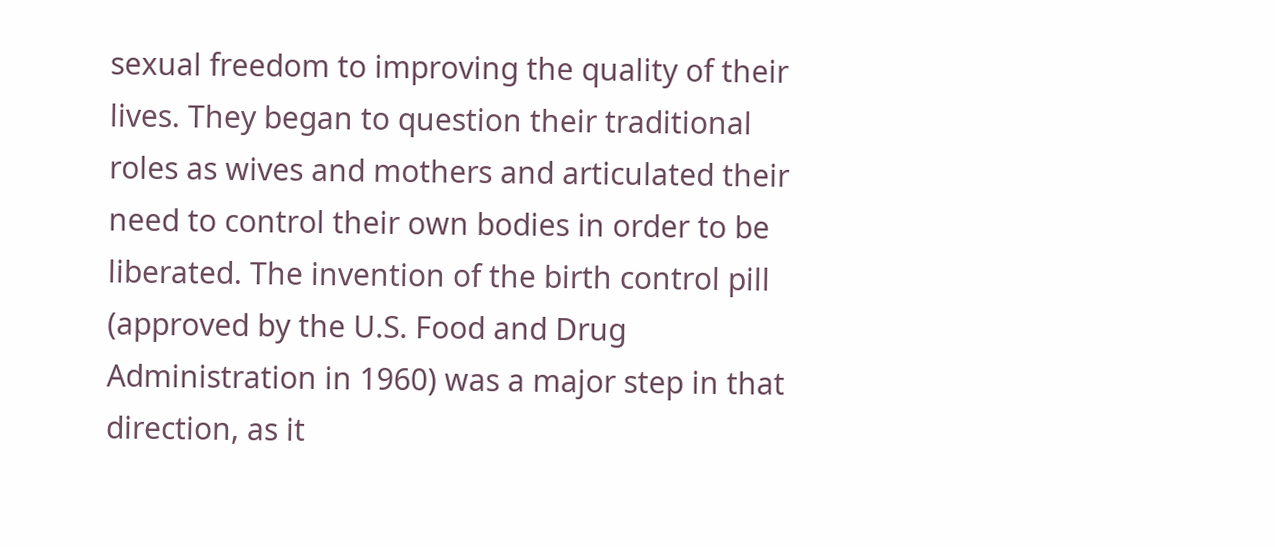sexual freedom to improving the quality of their lives. They began to question their traditional roles as wives and mothers and articulated their need to control their own bodies in order to be liberated. The invention of the birth control pill (approved by the U.S. Food and Drug Administration in 1960) was a major step in that direction, as it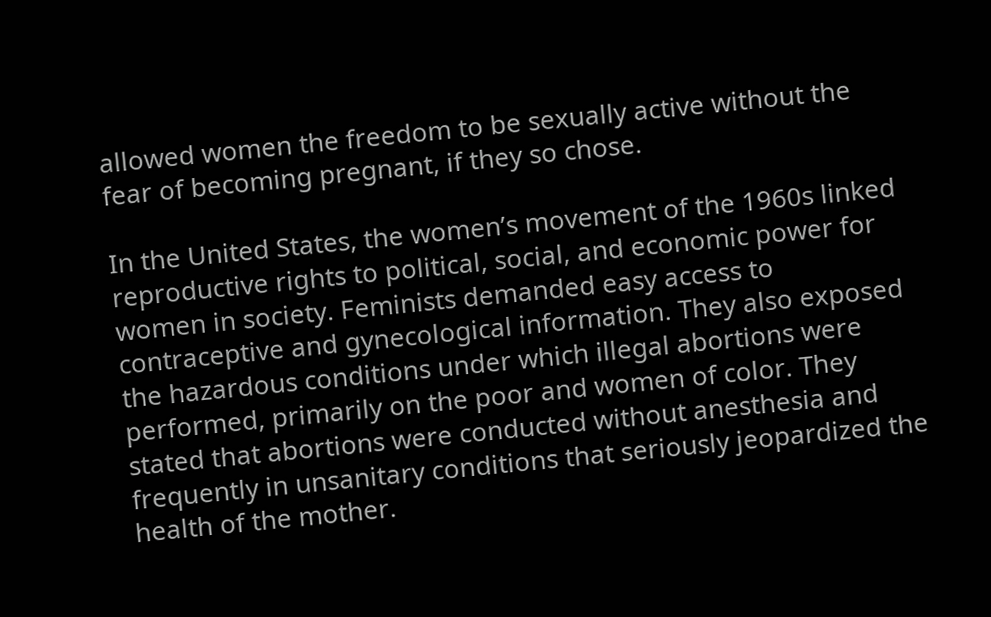allowed women the freedom to be sexually active without the fear of becoming pregnant, if they so chose.

In the United States, the women’s movement of the 1960s linked reproductive rights to political, social, and economic power for women in society. Feminists demanded easy access to contraceptive and gynecological information. They also exposed the hazardous conditions under which illegal abortions were performed, primarily on the poor and women of color. They stated that abortions were conducted without anesthesia and frequently in unsanitary conditions that seriously jeopardized the health of the mother.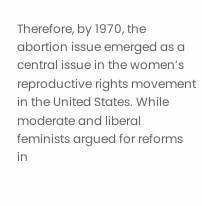Therefore, by 1970, the abortion issue emerged as a central issue in the women’s reproductive rights movement in the United States. While moderate and liberal feminists argued for reforms in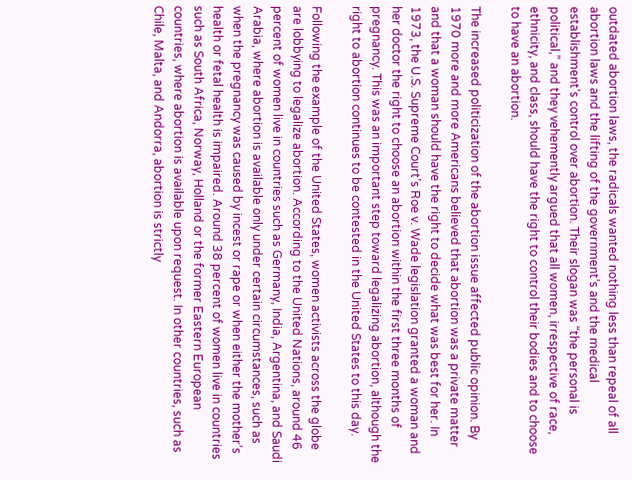outdated abortion laws, the radicals wanted nothing less than repeal of all abortion laws and the lifting of the government’s and the medical establishment’s control over abortion. Their slogan was “the personal is political,” and they vehemently argued that all women, irrespective of race, ethnicity, and class, should have the right to control their bodies and to choose to have an abortion.

The increased politicization of the abortion issue affected public opinion. By 1970 more and more Americans believed that abortion was a private matter and that a woman should have the right to decide what was best for her. In 1973, the U.S. Supreme Court’s Roe v. Wade legislation granted a woman and her doctor the right to choose an abortion within the first three months of pregnancy. This was an important step toward legalizing abortion, although the right to abortion continues to be contested in the United States to this day.

Following the example of the United States, women activists across the globe are lobbying to legalize abortion. According to the United Nations, around 46 percent of women live in countries such as Germany, India, Argentina, and Saudi Arabia, where abortion is available only under certain circumstances, such as when the pregnancy was caused by incest or rape or when either the mother’s health or fetal health is impaired. Around 38 percent of women live in countries such as South Africa, Norway, Holland or the former Eastern European countries, where abortion is available upon request. In other countries, such as Chile, Malta, and Andorra, abortion is strictly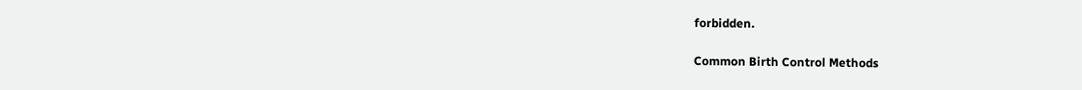forbidden.

Common Birth Control Methods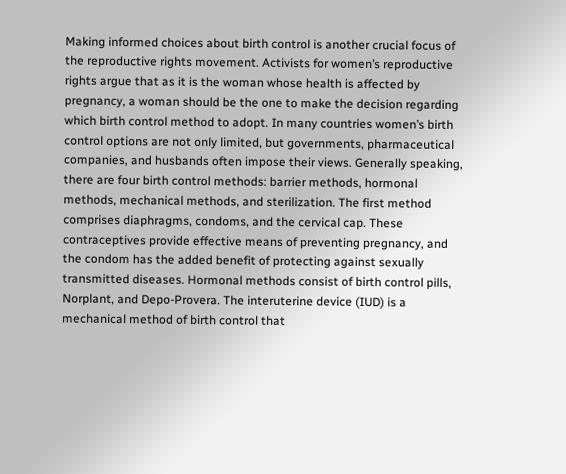Making informed choices about birth control is another crucial focus of the reproductive rights movement. Activists for women’s reproductive rights argue that as it is the woman whose health is affected by pregnancy, a woman should be the one to make the decision regarding which birth control method to adopt. In many countries women’s birth control options are not only limited, but governments, pharmaceutical companies, and husbands often impose their views. Generally speaking, there are four birth control methods: barrier methods, hormonal methods, mechanical methods, and sterilization. The first method comprises diaphragms, condoms, and the cervical cap. These contraceptives provide effective means of preventing pregnancy, and the condom has the added benefit of protecting against sexually transmitted diseases. Hormonal methods consist of birth control pills, Norplant, and Depo-Provera. The interuterine device (IUD) is a mechanical method of birth control that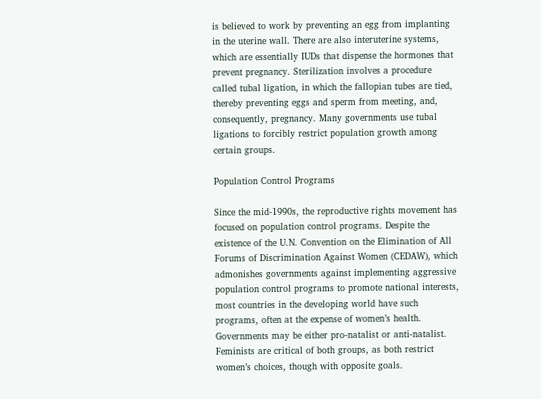is believed to work by preventing an egg from implanting in the uterine wall. There are also interuterine systems, which are essentially IUDs that dispense the hormones that prevent pregnancy. Sterilization involves a procedure called tubal ligation, in which the fallopian tubes are tied, thereby preventing eggs and sperm from meeting, and, consequently, pregnancy. Many governments use tubal ligations to forcibly restrict population growth among certain groups.

Population Control Programs

Since the mid-1990s, the reproductive rights movement has focused on population control programs. Despite the existence of the U.N. Convention on the Elimination of All Forums of Discrimination Against Women (CEDAW), which admonishes governments against implementing aggressive population control programs to promote national interests, most countries in the developing world have such programs, often at the expense of women’s health. Governments may be either pro-natalist or anti-natalist. Feminists are critical of both groups, as both restrict women’s choices, though with opposite goals.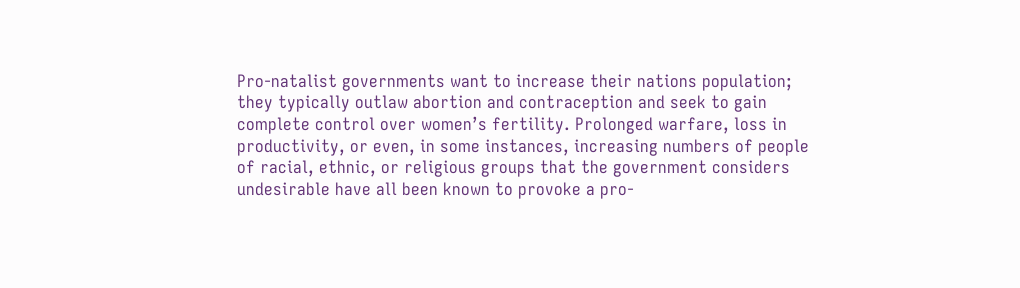Pro-natalist governments want to increase their nations population; they typically outlaw abortion and contraception and seek to gain complete control over women’s fertility. Prolonged warfare, loss in productivity, or even, in some instances, increasing numbers of people of racial, ethnic, or religious groups that the government considers undesirable have all been known to provoke a pro-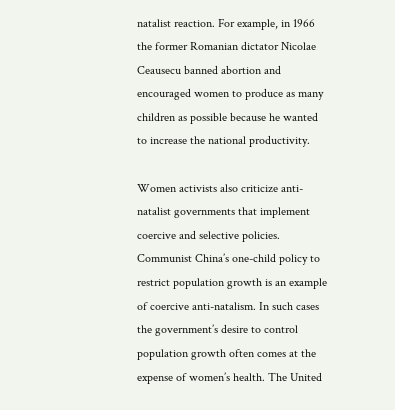natalist reaction. For example, in 1966 the former Romanian dictator Nicolae Ceausecu banned abortion and encouraged women to produce as many children as possible because he wanted to increase the national productivity.

Women activists also criticize anti-natalist governments that implement coercive and selective policies. Communist China’s one-child policy to restrict population growth is an example of coercive anti-natalism. In such cases the government’s desire to control population growth often comes at the expense of women’s health. The United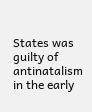States was guilty of antinatalism in the early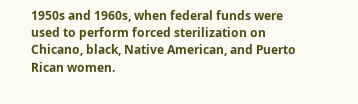1950s and 1960s, when federal funds were used to perform forced sterilization on Chicano, black, Native American, and Puerto Rican women.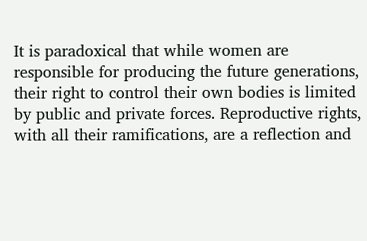It is paradoxical that while women are responsible for producing the future generations, their right to control their own bodies is limited by public and private forces. Reproductive rights, with all their ramifications, are a reflection and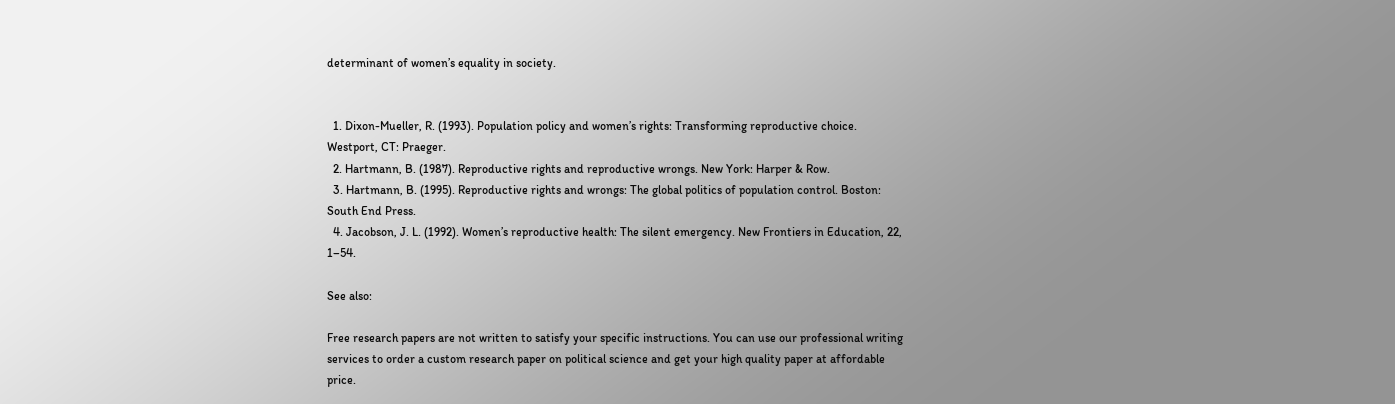determinant of women’s equality in society.


  1. Dixon-Mueller, R. (1993). Population policy and women’s rights: Transforming reproductive choice. Westport, CT: Praeger.
  2. Hartmann, B. (1987). Reproductive rights and reproductive wrongs. New York: Harper & Row.
  3. Hartmann, B. (1995). Reproductive rights and wrongs: The global politics of population control. Boston: South End Press.
  4. Jacobson, J. L. (1992). Women’s reproductive health: The silent emergency. New Frontiers in Education, 22, 1–54.

See also:

Free research papers are not written to satisfy your specific instructions. You can use our professional writing services to order a custom research paper on political science and get your high quality paper at affordable price.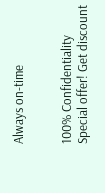Always on-time


100% Confidentiality
Special offer! Get discount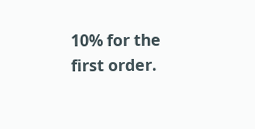10% for the first order.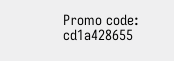Promo code: cd1a428655